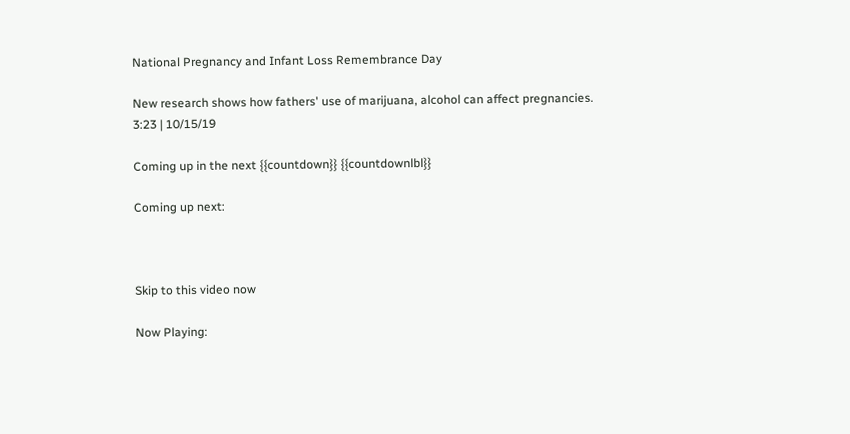National Pregnancy and Infant Loss Remembrance Day

New research shows how fathers' use of marijuana, alcohol can affect pregnancies.
3:23 | 10/15/19

Coming up in the next {{countdown}} {{countdownlbl}}

Coming up next:



Skip to this video now

Now Playing: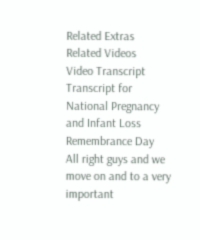Related Extras
Related Videos
Video Transcript
Transcript for National Pregnancy and Infant Loss Remembrance Day
All right guys and we move on and to a very important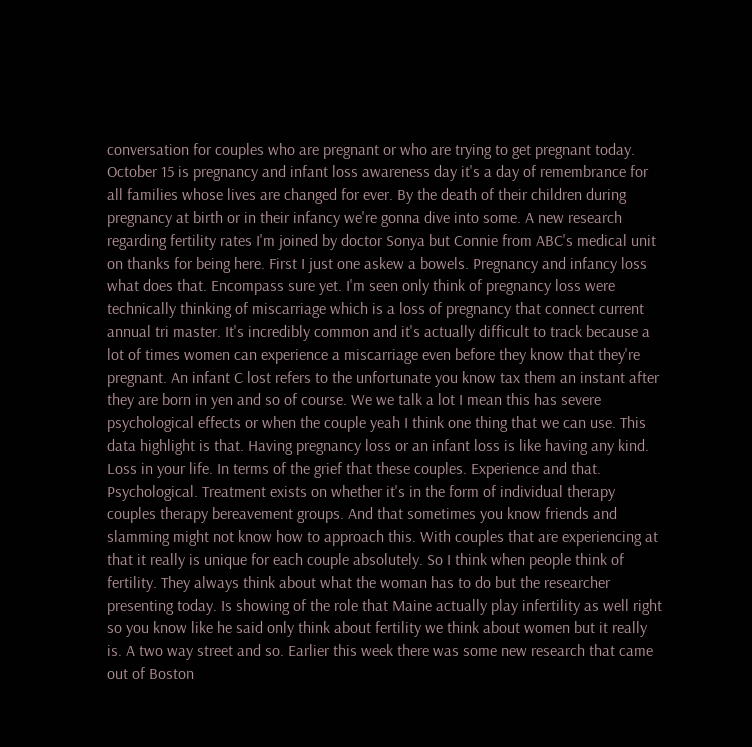conversation for couples who are pregnant or who are trying to get pregnant today. October 15 is pregnancy and infant loss awareness day it's a day of remembrance for all families whose lives are changed for ever. By the death of their children during pregnancy at birth or in their infancy we're gonna dive into some. A new research regarding fertility rates I'm joined by doctor Sonya but Connie from ABC's medical unit on thanks for being here. First I just one askew a bowels. Pregnancy and infancy loss what does that. Encompass sure yet. I'm seen only think of pregnancy loss were technically thinking of miscarriage which is a loss of pregnancy that connect current annual tri master. It's incredibly common and it's actually difficult to track because a lot of times women can experience a miscarriage even before they know that they're pregnant. An infant C lost refers to the unfortunate you know tax them an instant after they are born in yen and so of course. We we talk a lot I mean this has severe psychological effects or when the couple yeah I think one thing that we can use. This data highlight is that. Having pregnancy loss or an infant loss is like having any kind. Loss in your life. In terms of the grief that these couples. Experience and that. Psychological. Treatment exists on whether it's in the form of individual therapy couples therapy bereavement groups. And that sometimes you know friends and slamming might not know how to approach this. With couples that are experiencing at that it really is unique for each couple absolutely. So I think when people think of fertility. They always think about what the woman has to do but the researcher presenting today. Is showing of the role that Maine actually play infertility as well right so you know like he said only think about fertility we think about women but it really is. A two way street and so. Earlier this week there was some new research that came out of Boston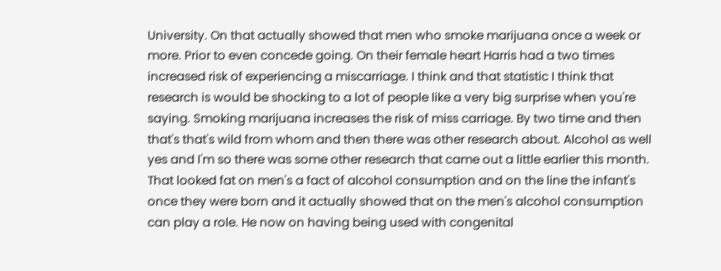University. On that actually showed that men who smoke marijuana once a week or more. Prior to even concede going. On their female heart Harris had a two times increased risk of experiencing a miscarriage. I think and that statistic I think that research is would be shocking to a lot of people like a very big surprise when you're saying. Smoking marijuana increases the risk of miss carriage. By two time and then that's that's wild from whom and then there was other research about. Alcohol as well yes and I'm so there was some other research that came out a little earlier this month. That looked fat on men's a fact of alcohol consumption and on the line the infant's once they were born and it actually showed that on the men's alcohol consumption can play a role. He now on having being used with congenital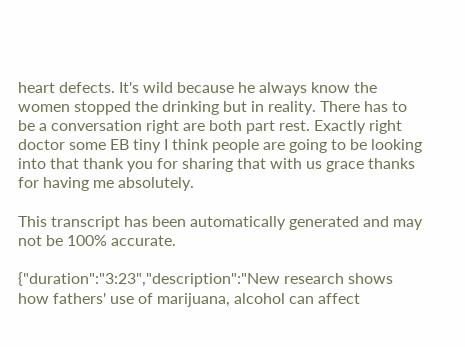heart defects. It's wild because he always know the women stopped the drinking but in reality. There has to be a conversation right are both part rest. Exactly right doctor some EB tiny I think people are going to be looking into that thank you for sharing that with us grace thanks for having me absolutely.

This transcript has been automatically generated and may not be 100% accurate.

{"duration":"3:23","description":"New research shows how fathers' use of marijuana, alcohol can affect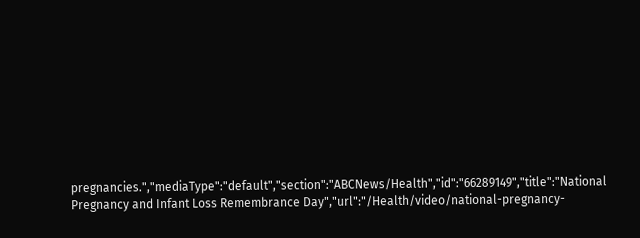pregnancies.","mediaType":"default","section":"ABCNews/Health","id":"66289149","title":"National Pregnancy and Infant Loss Remembrance Day","url":"/Health/video/national-pregnancy-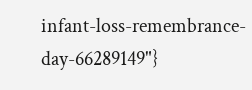infant-loss-remembrance-day-66289149"}